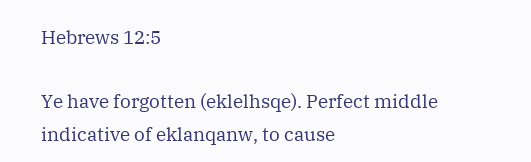Hebrews 12:5

Ye have forgotten (eklelhsqe). Perfect middle indicative of eklanqanw, to cause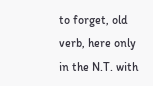to forget, old verb, here only in the N.T. with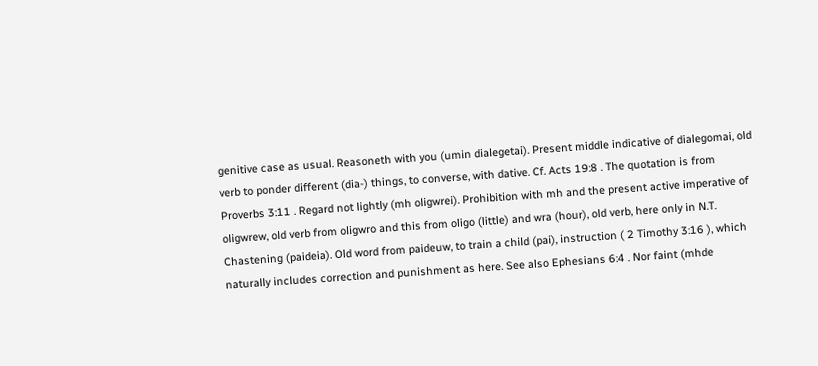genitive case as usual. Reasoneth with you (umin dialegetai). Present middle indicative of dialegomai, old verb to ponder different (dia-) things, to converse, with dative. Cf. Acts 19:8 . The quotation is from Proverbs 3:11 . Regard not lightly (mh oligwrei). Prohibition with mh and the present active imperative of oligwrew, old verb from oligwro and this from oligo (little) and wra (hour), old verb, here only in N.T. Chastening (paideia). Old word from paideuw, to train a child (pai), instruction ( 2 Timothy 3:16 ), which naturally includes correction and punishment as here. See also Ephesians 6:4 . Nor faint (mhde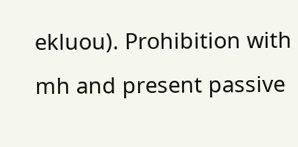ekluou). Prohibition with mh and present passive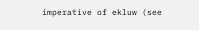imperative of ekluw (see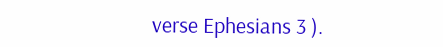verse Ephesians 3 ).